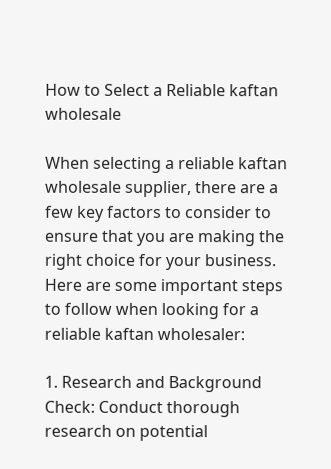How to Select a Reliable kaftan wholesale

When selecting a reliable kaftan wholesale supplier, there are a few key factors to consider to ensure that you are making the right choice for your business. Here are some important steps to follow when looking for a reliable kaftan wholesaler:

1. Research and Background Check: Conduct thorough research on potential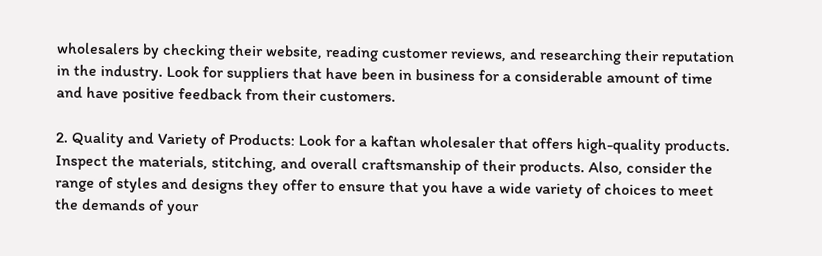wholesalers by checking their website, reading customer reviews, and researching their reputation in the industry. Look for suppliers that have been in business for a considerable amount of time and have positive feedback from their customers.

2. Quality and Variety of Products: Look for a kaftan wholesaler that offers high-quality products. Inspect the materials, stitching, and overall craftsmanship of their products. Also, consider the range of styles and designs they offer to ensure that you have a wide variety of choices to meet the demands of your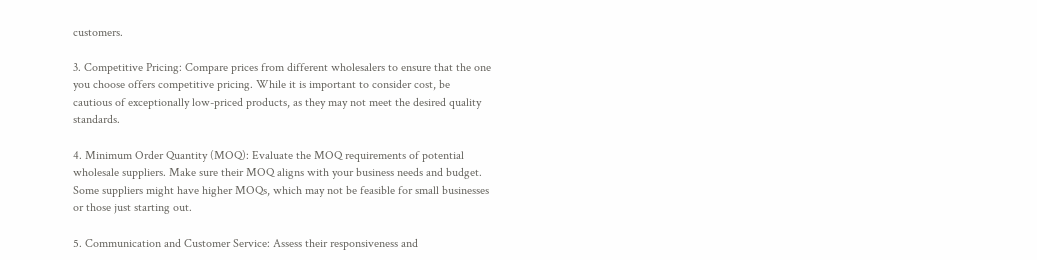customers.

3. Competitive Pricing: Compare prices from different wholesalers to ensure that the one you choose offers competitive pricing. While it is important to consider cost, be cautious of exceptionally low-priced products, as they may not meet the desired quality standards.

4. Minimum Order Quantity (MOQ): Evaluate the MOQ requirements of potential wholesale suppliers. Make sure their MOQ aligns with your business needs and budget. Some suppliers might have higher MOQs, which may not be feasible for small businesses or those just starting out.

5. Communication and Customer Service: Assess their responsiveness and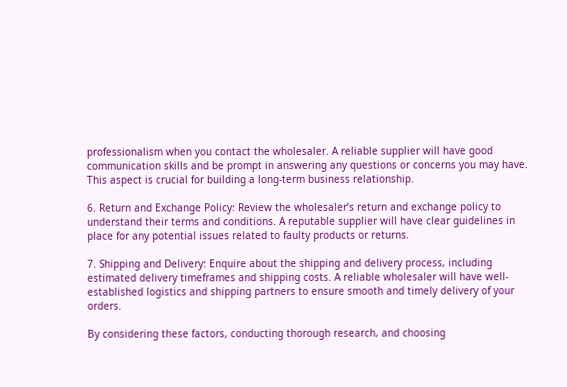professionalism when you contact the wholesaler. A reliable supplier will have good communication skills and be prompt in answering any questions or concerns you may have. This aspect is crucial for building a long-term business relationship.

6. Return and Exchange Policy: Review the wholesaler’s return and exchange policy to understand their terms and conditions. A reputable supplier will have clear guidelines in place for any potential issues related to faulty products or returns.

7. Shipping and Delivery: Enquire about the shipping and delivery process, including estimated delivery timeframes and shipping costs. A reliable wholesaler will have well-established logistics and shipping partners to ensure smooth and timely delivery of your orders.

By considering these factors, conducting thorough research, and choosing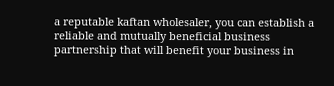a reputable kaftan wholesaler, you can establish a reliable and mutually beneficial business partnership that will benefit your business in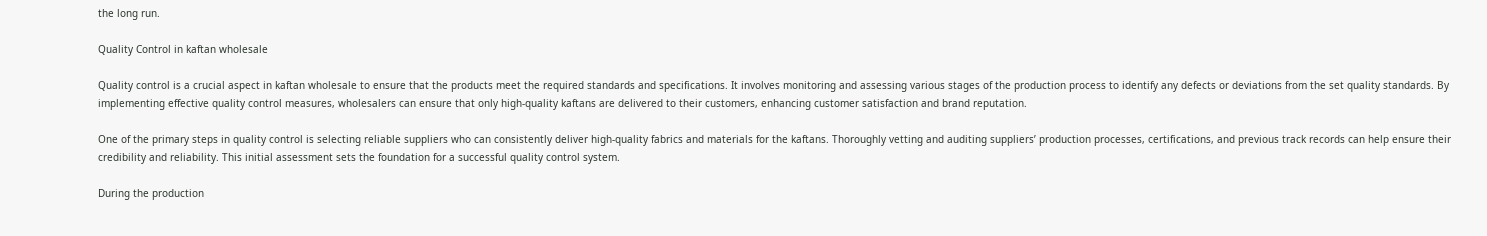the long run.

Quality Control in kaftan wholesale

Quality control is a crucial aspect in kaftan wholesale to ensure that the products meet the required standards and specifications. It involves monitoring and assessing various stages of the production process to identify any defects or deviations from the set quality standards. By implementing effective quality control measures, wholesalers can ensure that only high-quality kaftans are delivered to their customers, enhancing customer satisfaction and brand reputation.

One of the primary steps in quality control is selecting reliable suppliers who can consistently deliver high-quality fabrics and materials for the kaftans. Thoroughly vetting and auditing suppliers’ production processes, certifications, and previous track records can help ensure their credibility and reliability. This initial assessment sets the foundation for a successful quality control system.

During the production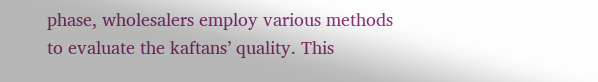phase, wholesalers employ various methods to evaluate the kaftans’ quality. This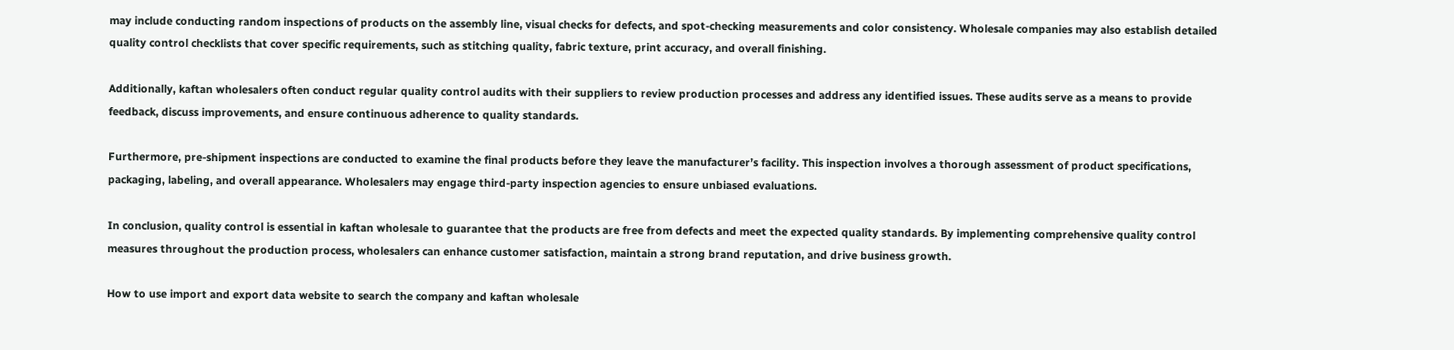may include conducting random inspections of products on the assembly line, visual checks for defects, and spot-checking measurements and color consistency. Wholesale companies may also establish detailed quality control checklists that cover specific requirements, such as stitching quality, fabric texture, print accuracy, and overall finishing.

Additionally, kaftan wholesalers often conduct regular quality control audits with their suppliers to review production processes and address any identified issues. These audits serve as a means to provide feedback, discuss improvements, and ensure continuous adherence to quality standards.

Furthermore, pre-shipment inspections are conducted to examine the final products before they leave the manufacturer’s facility. This inspection involves a thorough assessment of product specifications, packaging, labeling, and overall appearance. Wholesalers may engage third-party inspection agencies to ensure unbiased evaluations.

In conclusion, quality control is essential in kaftan wholesale to guarantee that the products are free from defects and meet the expected quality standards. By implementing comprehensive quality control measures throughout the production process, wholesalers can enhance customer satisfaction, maintain a strong brand reputation, and drive business growth.

How to use import and export data website to search the company and kaftan wholesale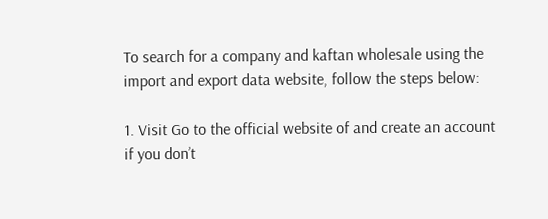To search for a company and kaftan wholesale using the import and export data website, follow the steps below:

1. Visit Go to the official website of and create an account if you don’t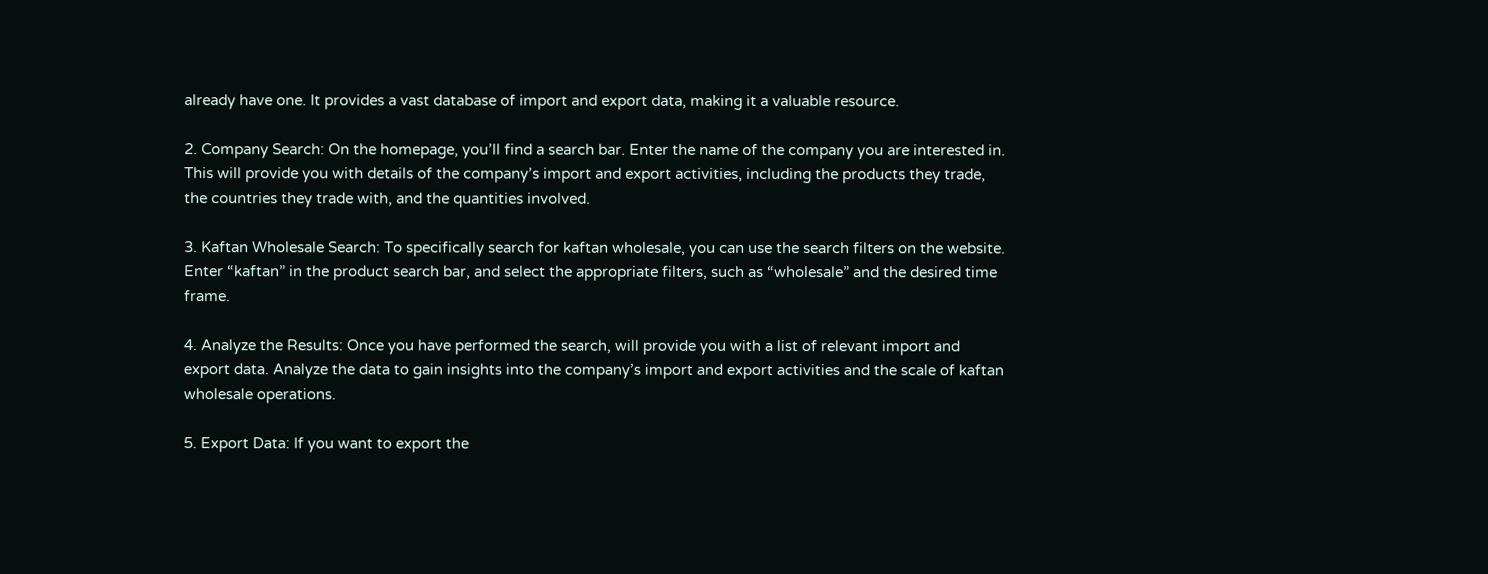already have one. It provides a vast database of import and export data, making it a valuable resource.

2. Company Search: On the homepage, you’ll find a search bar. Enter the name of the company you are interested in. This will provide you with details of the company’s import and export activities, including the products they trade, the countries they trade with, and the quantities involved.

3. Kaftan Wholesale Search: To specifically search for kaftan wholesale, you can use the search filters on the website. Enter “kaftan” in the product search bar, and select the appropriate filters, such as “wholesale” and the desired time frame.

4. Analyze the Results: Once you have performed the search, will provide you with a list of relevant import and export data. Analyze the data to gain insights into the company’s import and export activities and the scale of kaftan wholesale operations.

5. Export Data: If you want to export the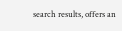search results, offers an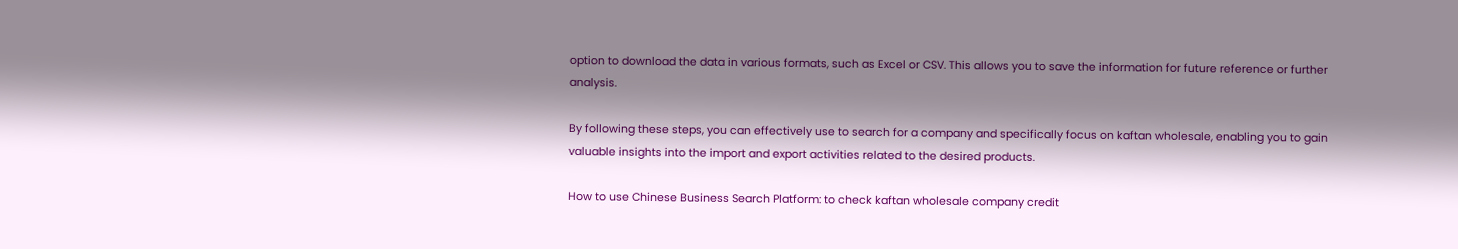option to download the data in various formats, such as Excel or CSV. This allows you to save the information for future reference or further analysis.

By following these steps, you can effectively use to search for a company and specifically focus on kaftan wholesale, enabling you to gain valuable insights into the import and export activities related to the desired products.

How to use Chinese Business Search Platform: to check kaftan wholesale company credit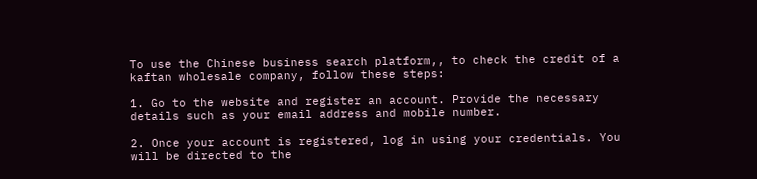To use the Chinese business search platform,, to check the credit of a kaftan wholesale company, follow these steps:

1. Go to the website and register an account. Provide the necessary details such as your email address and mobile number.

2. Once your account is registered, log in using your credentials. You will be directed to the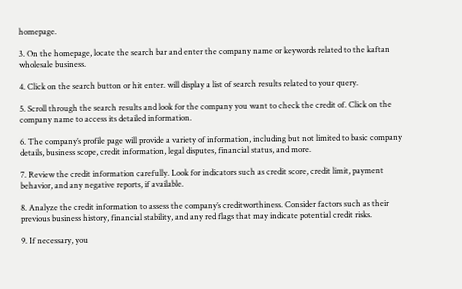homepage.

3. On the homepage, locate the search bar and enter the company name or keywords related to the kaftan wholesale business.

4. Click on the search button or hit enter. will display a list of search results related to your query.

5. Scroll through the search results and look for the company you want to check the credit of. Click on the company name to access its detailed information.

6. The company’s profile page will provide a variety of information, including but not limited to basic company details, business scope, credit information, legal disputes, financial status, and more.

7. Review the credit information carefully. Look for indicators such as credit score, credit limit, payment behavior, and any negative reports, if available.

8. Analyze the credit information to assess the company’s creditworthiness. Consider factors such as their previous business history, financial stability, and any red flags that may indicate potential credit risks.

9. If necessary, you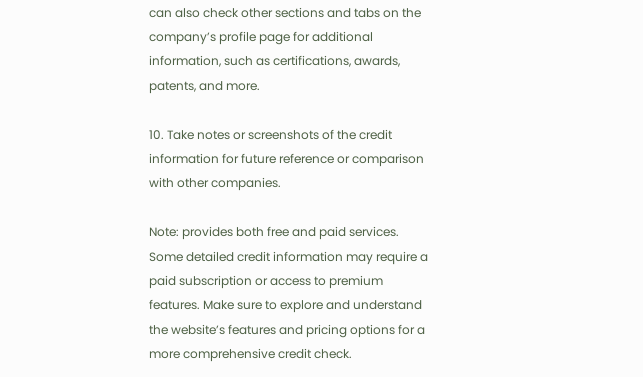can also check other sections and tabs on the company’s profile page for additional information, such as certifications, awards, patents, and more.

10. Take notes or screenshots of the credit information for future reference or comparison with other companies.

Note: provides both free and paid services. Some detailed credit information may require a paid subscription or access to premium features. Make sure to explore and understand the website’s features and pricing options for a more comprehensive credit check.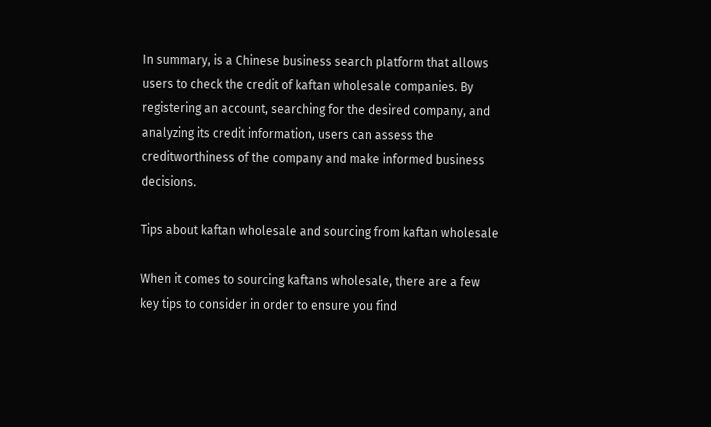In summary, is a Chinese business search platform that allows users to check the credit of kaftan wholesale companies. By registering an account, searching for the desired company, and analyzing its credit information, users can assess the creditworthiness of the company and make informed business decisions.

Tips about kaftan wholesale and sourcing from kaftan wholesale

When it comes to sourcing kaftans wholesale, there are a few key tips to consider in order to ensure you find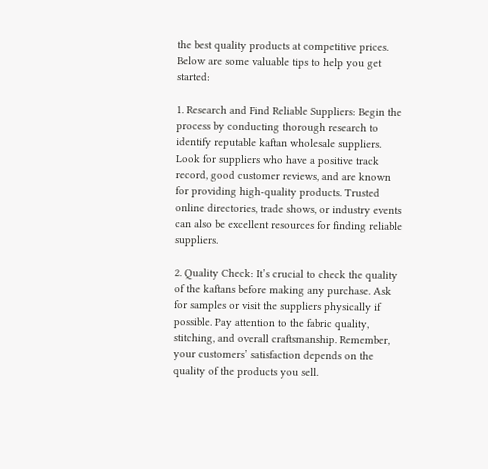the best quality products at competitive prices. Below are some valuable tips to help you get started:

1. Research and Find Reliable Suppliers: Begin the process by conducting thorough research to identify reputable kaftan wholesale suppliers. Look for suppliers who have a positive track record, good customer reviews, and are known for providing high-quality products. Trusted online directories, trade shows, or industry events can also be excellent resources for finding reliable suppliers.

2. Quality Check: It’s crucial to check the quality of the kaftans before making any purchase. Ask for samples or visit the suppliers physically if possible. Pay attention to the fabric quality, stitching, and overall craftsmanship. Remember, your customers’ satisfaction depends on the quality of the products you sell.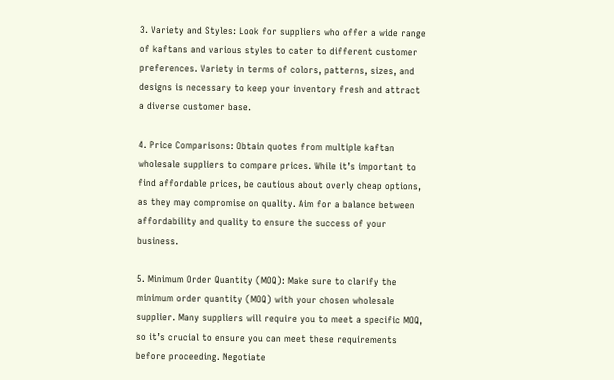3. Variety and Styles: Look for suppliers who offer a wide range of kaftans and various styles to cater to different customer preferences. Variety in terms of colors, patterns, sizes, and designs is necessary to keep your inventory fresh and attract a diverse customer base.

4. Price Comparisons: Obtain quotes from multiple kaftan wholesale suppliers to compare prices. While it’s important to find affordable prices, be cautious about overly cheap options, as they may compromise on quality. Aim for a balance between affordability and quality to ensure the success of your business.

5. Minimum Order Quantity (MOQ): Make sure to clarify the minimum order quantity (MOQ) with your chosen wholesale supplier. Many suppliers will require you to meet a specific MOQ, so it’s crucial to ensure you can meet these requirements before proceeding. Negotiate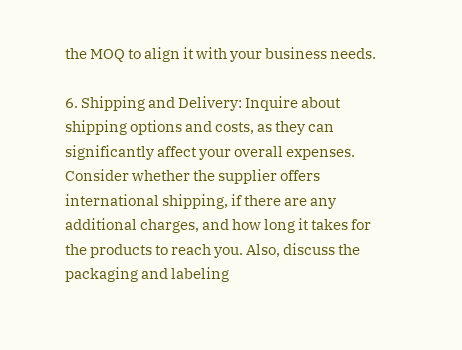the MOQ to align it with your business needs.

6. Shipping and Delivery: Inquire about shipping options and costs, as they can significantly affect your overall expenses. Consider whether the supplier offers international shipping, if there are any additional charges, and how long it takes for the products to reach you. Also, discuss the packaging and labeling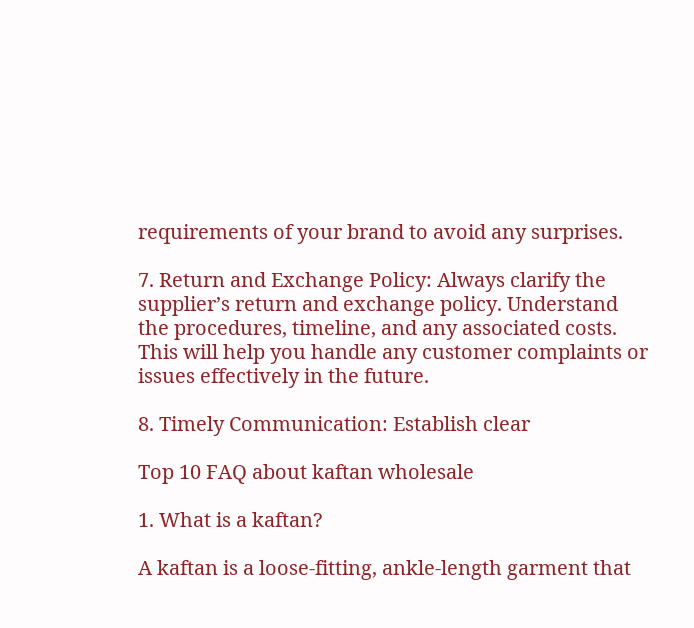requirements of your brand to avoid any surprises.

7. Return and Exchange Policy: Always clarify the supplier’s return and exchange policy. Understand the procedures, timeline, and any associated costs. This will help you handle any customer complaints or issues effectively in the future.

8. Timely Communication: Establish clear

Top 10 FAQ about kaftan wholesale

1. What is a kaftan?

A kaftan is a loose-fitting, ankle-length garment that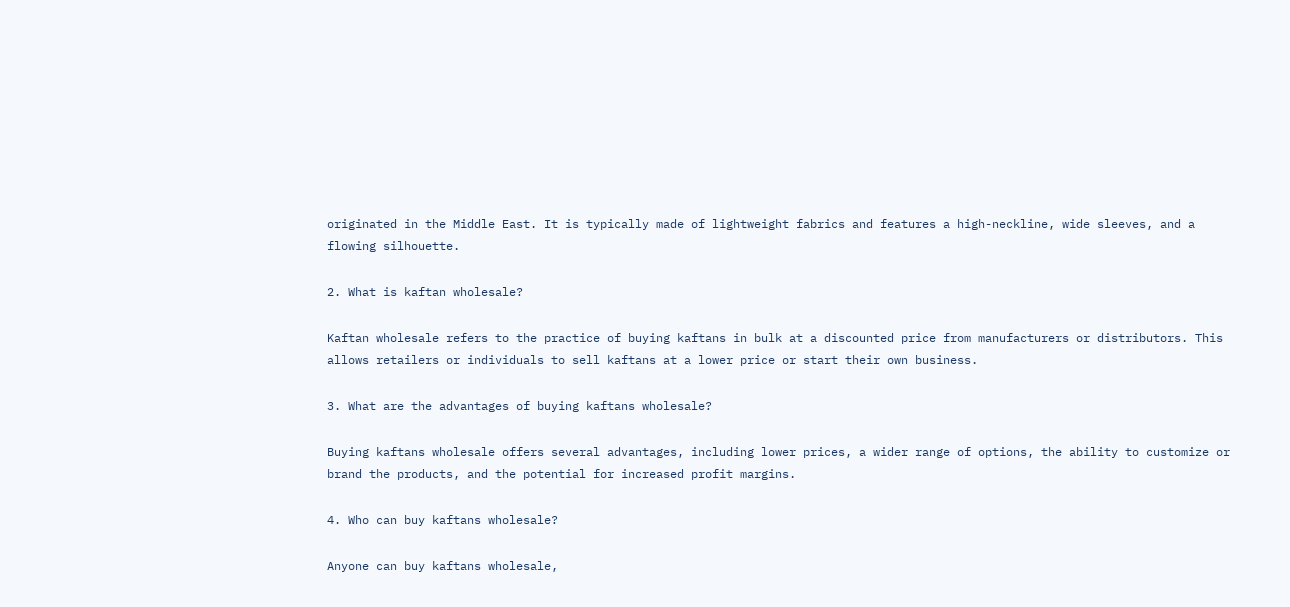originated in the Middle East. It is typically made of lightweight fabrics and features a high-neckline, wide sleeves, and a flowing silhouette.

2. What is kaftan wholesale?

Kaftan wholesale refers to the practice of buying kaftans in bulk at a discounted price from manufacturers or distributors. This allows retailers or individuals to sell kaftans at a lower price or start their own business.

3. What are the advantages of buying kaftans wholesale?

Buying kaftans wholesale offers several advantages, including lower prices, a wider range of options, the ability to customize or brand the products, and the potential for increased profit margins.

4. Who can buy kaftans wholesale?

Anyone can buy kaftans wholesale,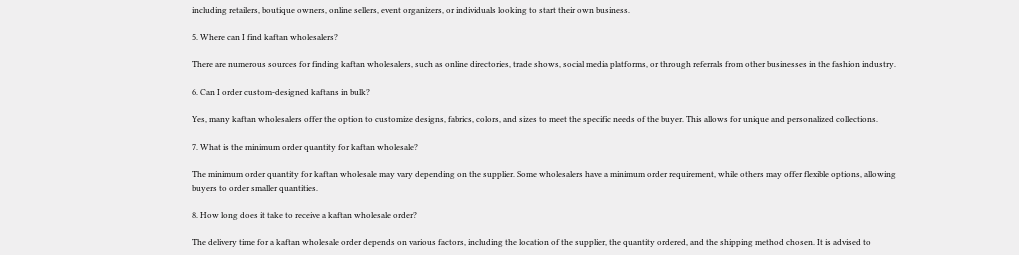including retailers, boutique owners, online sellers, event organizers, or individuals looking to start their own business.

5. Where can I find kaftan wholesalers?

There are numerous sources for finding kaftan wholesalers, such as online directories, trade shows, social media platforms, or through referrals from other businesses in the fashion industry.

6. Can I order custom-designed kaftans in bulk?

Yes, many kaftan wholesalers offer the option to customize designs, fabrics, colors, and sizes to meet the specific needs of the buyer. This allows for unique and personalized collections.

7. What is the minimum order quantity for kaftan wholesale?

The minimum order quantity for kaftan wholesale may vary depending on the supplier. Some wholesalers have a minimum order requirement, while others may offer flexible options, allowing buyers to order smaller quantities.

8. How long does it take to receive a kaftan wholesale order?

The delivery time for a kaftan wholesale order depends on various factors, including the location of the supplier, the quantity ordered, and the shipping method chosen. It is advised to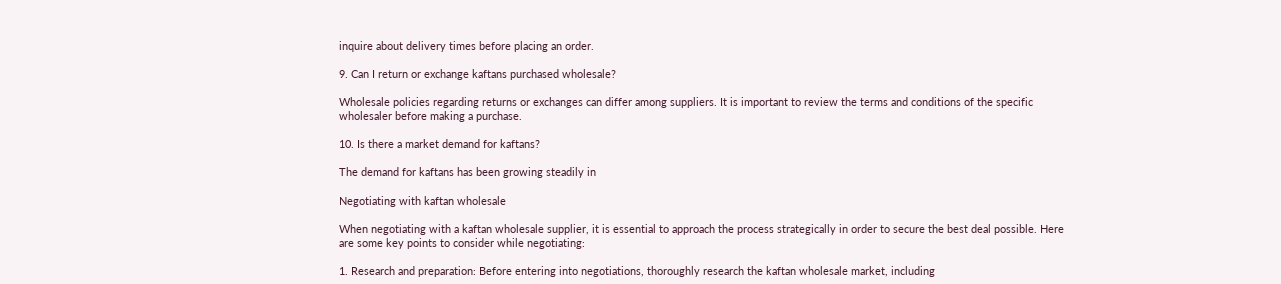inquire about delivery times before placing an order.

9. Can I return or exchange kaftans purchased wholesale?

Wholesale policies regarding returns or exchanges can differ among suppliers. It is important to review the terms and conditions of the specific wholesaler before making a purchase.

10. Is there a market demand for kaftans?

The demand for kaftans has been growing steadily in

Negotiating with kaftan wholesale

When negotiating with a kaftan wholesale supplier, it is essential to approach the process strategically in order to secure the best deal possible. Here are some key points to consider while negotiating:

1. Research and preparation: Before entering into negotiations, thoroughly research the kaftan wholesale market, including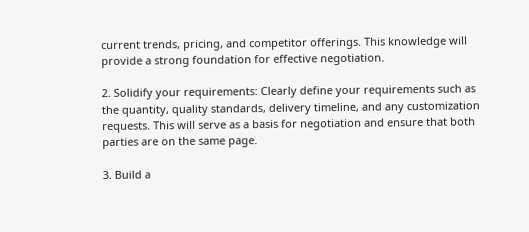current trends, pricing, and competitor offerings. This knowledge will provide a strong foundation for effective negotiation.

2. Solidify your requirements: Clearly define your requirements such as the quantity, quality standards, delivery timeline, and any customization requests. This will serve as a basis for negotiation and ensure that both parties are on the same page.

3. Build a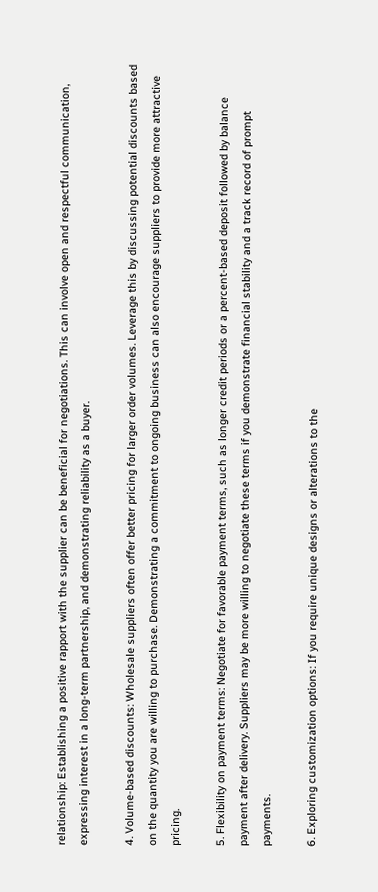relationship: Establishing a positive rapport with the supplier can be beneficial for negotiations. This can involve open and respectful communication, expressing interest in a long-term partnership, and demonstrating reliability as a buyer.

4. Volume-based discounts: Wholesale suppliers often offer better pricing for larger order volumes. Leverage this by discussing potential discounts based on the quantity you are willing to purchase. Demonstrating a commitment to ongoing business can also encourage suppliers to provide more attractive pricing.

5. Flexibility on payment terms: Negotiate for favorable payment terms, such as longer credit periods or a percent-based deposit followed by balance payment after delivery. Suppliers may be more willing to negotiate these terms if you demonstrate financial stability and a track record of prompt payments.

6. Exploring customization options: If you require unique designs or alterations to the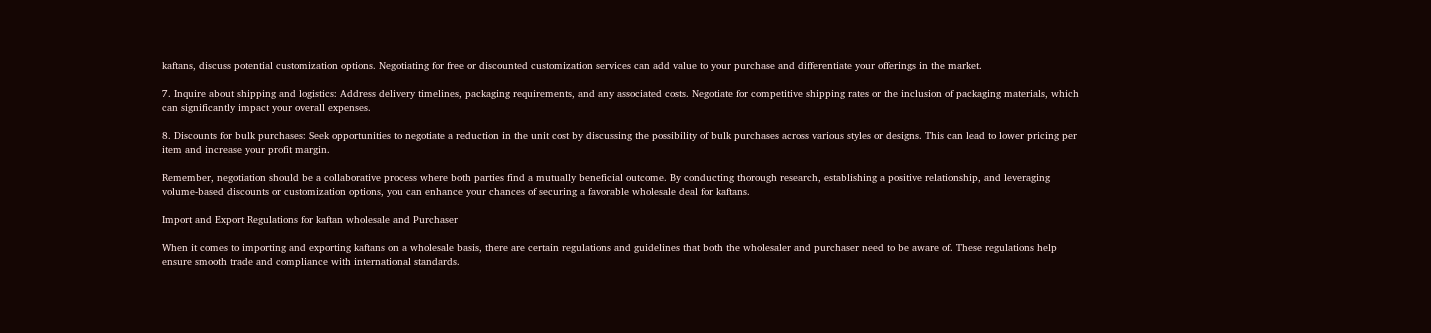kaftans, discuss potential customization options. Negotiating for free or discounted customization services can add value to your purchase and differentiate your offerings in the market.

7. Inquire about shipping and logistics: Address delivery timelines, packaging requirements, and any associated costs. Negotiate for competitive shipping rates or the inclusion of packaging materials, which can significantly impact your overall expenses.

8. Discounts for bulk purchases: Seek opportunities to negotiate a reduction in the unit cost by discussing the possibility of bulk purchases across various styles or designs. This can lead to lower pricing per item and increase your profit margin.

Remember, negotiation should be a collaborative process where both parties find a mutually beneficial outcome. By conducting thorough research, establishing a positive relationship, and leveraging volume-based discounts or customization options, you can enhance your chances of securing a favorable wholesale deal for kaftans.

Import and Export Regulations for kaftan wholesale and Purchaser

When it comes to importing and exporting kaftans on a wholesale basis, there are certain regulations and guidelines that both the wholesaler and purchaser need to be aware of. These regulations help ensure smooth trade and compliance with international standards.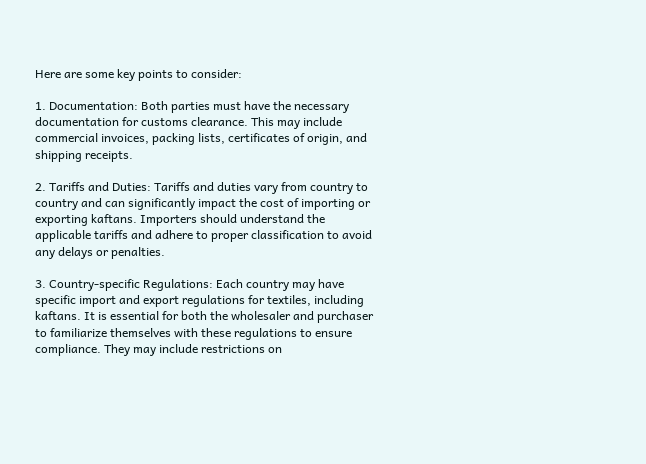Here are some key points to consider:

1. Documentation: Both parties must have the necessary documentation for customs clearance. This may include commercial invoices, packing lists, certificates of origin, and shipping receipts.

2. Tariffs and Duties: Tariffs and duties vary from country to country and can significantly impact the cost of importing or exporting kaftans. Importers should understand the applicable tariffs and adhere to proper classification to avoid any delays or penalties.

3. Country-specific Regulations: Each country may have specific import and export regulations for textiles, including kaftans. It is essential for both the wholesaler and purchaser to familiarize themselves with these regulations to ensure compliance. They may include restrictions on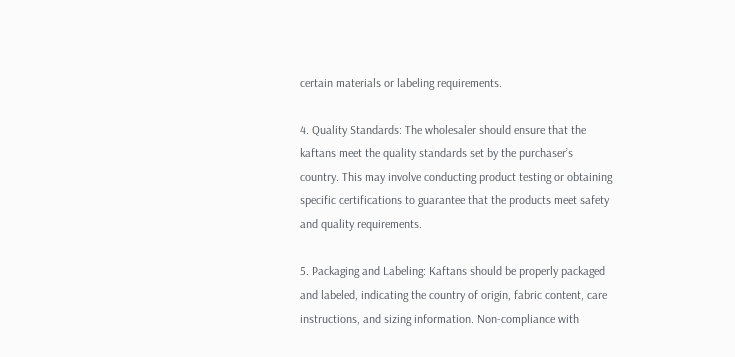certain materials or labeling requirements.

4. Quality Standards: The wholesaler should ensure that the kaftans meet the quality standards set by the purchaser’s country. This may involve conducting product testing or obtaining specific certifications to guarantee that the products meet safety and quality requirements.

5. Packaging and Labeling: Kaftans should be properly packaged and labeled, indicating the country of origin, fabric content, care instructions, and sizing information. Non-compliance with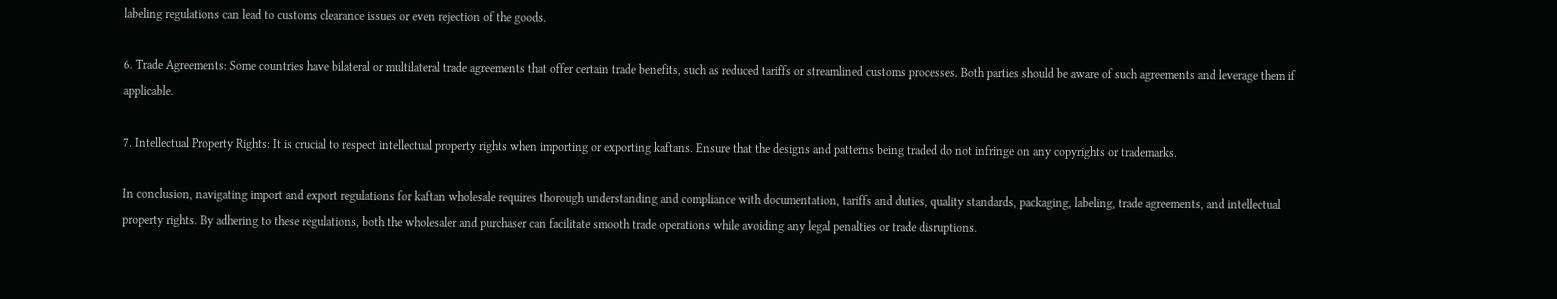labeling regulations can lead to customs clearance issues or even rejection of the goods.

6. Trade Agreements: Some countries have bilateral or multilateral trade agreements that offer certain trade benefits, such as reduced tariffs or streamlined customs processes. Both parties should be aware of such agreements and leverage them if applicable.

7. Intellectual Property Rights: It is crucial to respect intellectual property rights when importing or exporting kaftans. Ensure that the designs and patterns being traded do not infringe on any copyrights or trademarks.

In conclusion, navigating import and export regulations for kaftan wholesale requires thorough understanding and compliance with documentation, tariffs and duties, quality standards, packaging, labeling, trade agreements, and intellectual property rights. By adhering to these regulations, both the wholesaler and purchaser can facilitate smooth trade operations while avoiding any legal penalties or trade disruptions.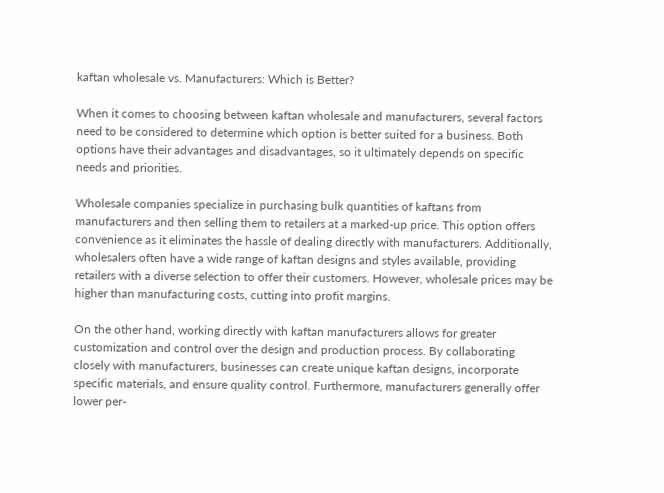kaftan wholesale vs. Manufacturers: Which is Better?

When it comes to choosing between kaftan wholesale and manufacturers, several factors need to be considered to determine which option is better suited for a business. Both options have their advantages and disadvantages, so it ultimately depends on specific needs and priorities.

Wholesale companies specialize in purchasing bulk quantities of kaftans from manufacturers and then selling them to retailers at a marked-up price. This option offers convenience as it eliminates the hassle of dealing directly with manufacturers. Additionally, wholesalers often have a wide range of kaftan designs and styles available, providing retailers with a diverse selection to offer their customers. However, wholesale prices may be higher than manufacturing costs, cutting into profit margins.

On the other hand, working directly with kaftan manufacturers allows for greater customization and control over the design and production process. By collaborating closely with manufacturers, businesses can create unique kaftan designs, incorporate specific materials, and ensure quality control. Furthermore, manufacturers generally offer lower per-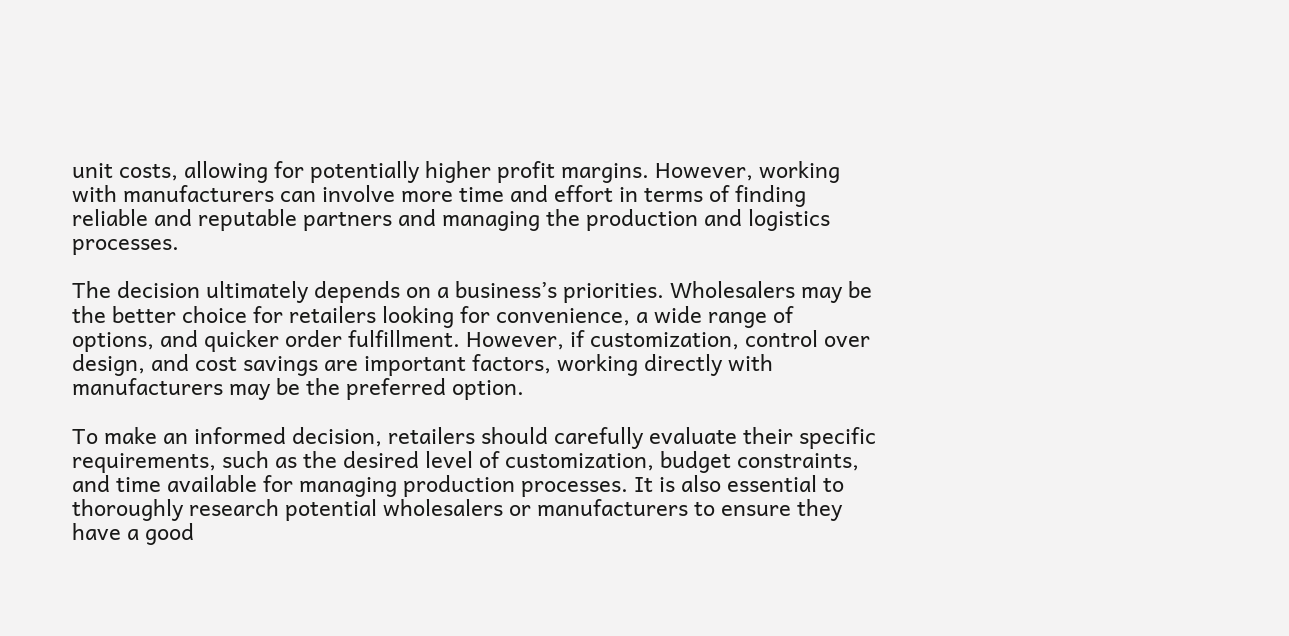unit costs, allowing for potentially higher profit margins. However, working with manufacturers can involve more time and effort in terms of finding reliable and reputable partners and managing the production and logistics processes.

The decision ultimately depends on a business’s priorities. Wholesalers may be the better choice for retailers looking for convenience, a wide range of options, and quicker order fulfillment. However, if customization, control over design, and cost savings are important factors, working directly with manufacturers may be the preferred option.

To make an informed decision, retailers should carefully evaluate their specific requirements, such as the desired level of customization, budget constraints, and time available for managing production processes. It is also essential to thoroughly research potential wholesalers or manufacturers to ensure they have a good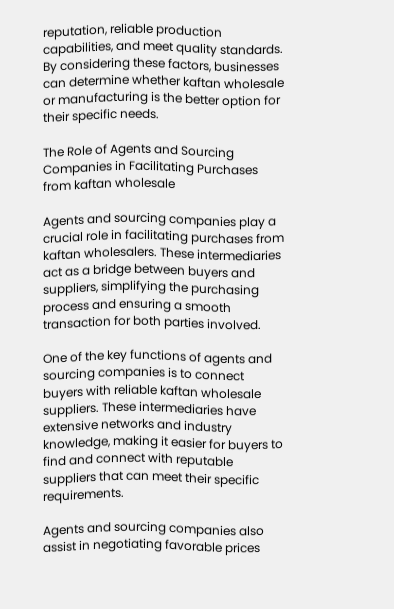reputation, reliable production capabilities, and meet quality standards. By considering these factors, businesses can determine whether kaftan wholesale or manufacturing is the better option for their specific needs.

The Role of Agents and Sourcing Companies in Facilitating Purchases from kaftan wholesale

Agents and sourcing companies play a crucial role in facilitating purchases from kaftan wholesalers. These intermediaries act as a bridge between buyers and suppliers, simplifying the purchasing process and ensuring a smooth transaction for both parties involved.

One of the key functions of agents and sourcing companies is to connect buyers with reliable kaftan wholesale suppliers. These intermediaries have extensive networks and industry knowledge, making it easier for buyers to find and connect with reputable suppliers that can meet their specific requirements.

Agents and sourcing companies also assist in negotiating favorable prices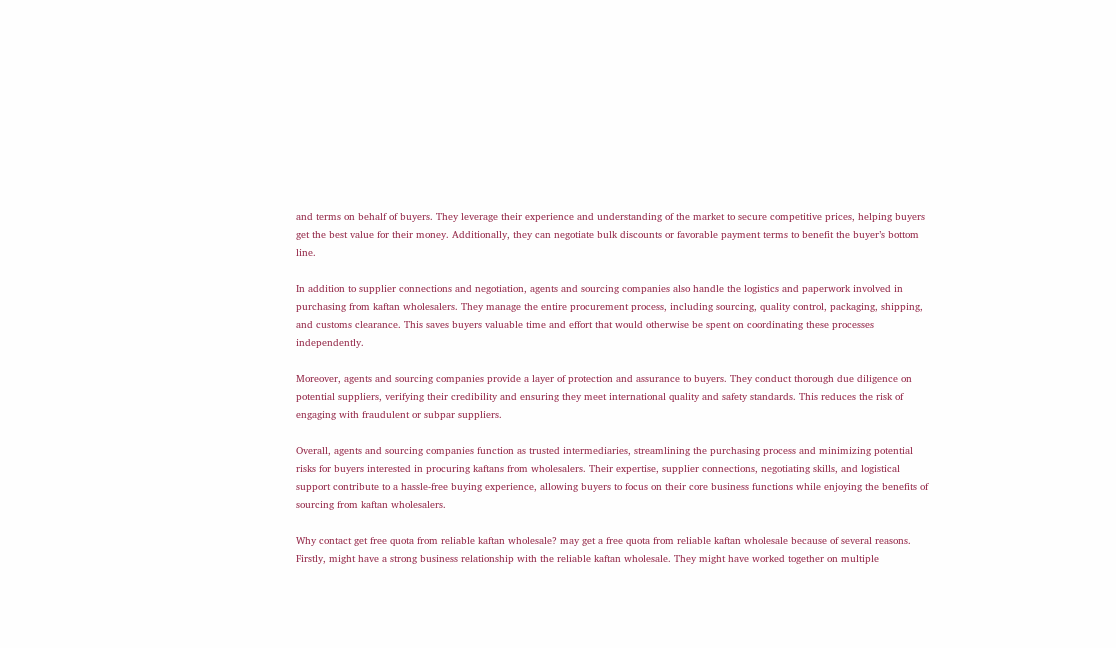and terms on behalf of buyers. They leverage their experience and understanding of the market to secure competitive prices, helping buyers get the best value for their money. Additionally, they can negotiate bulk discounts or favorable payment terms to benefit the buyer’s bottom line.

In addition to supplier connections and negotiation, agents and sourcing companies also handle the logistics and paperwork involved in purchasing from kaftan wholesalers. They manage the entire procurement process, including sourcing, quality control, packaging, shipping, and customs clearance. This saves buyers valuable time and effort that would otherwise be spent on coordinating these processes independently.

Moreover, agents and sourcing companies provide a layer of protection and assurance to buyers. They conduct thorough due diligence on potential suppliers, verifying their credibility and ensuring they meet international quality and safety standards. This reduces the risk of engaging with fraudulent or subpar suppliers.

Overall, agents and sourcing companies function as trusted intermediaries, streamlining the purchasing process and minimizing potential risks for buyers interested in procuring kaftans from wholesalers. Their expertise, supplier connections, negotiating skills, and logistical support contribute to a hassle-free buying experience, allowing buyers to focus on their core business functions while enjoying the benefits of sourcing from kaftan wholesalers.

Why contact get free quota from reliable kaftan wholesale? may get a free quota from reliable kaftan wholesale because of several reasons. Firstly, might have a strong business relationship with the reliable kaftan wholesale. They might have worked together on multiple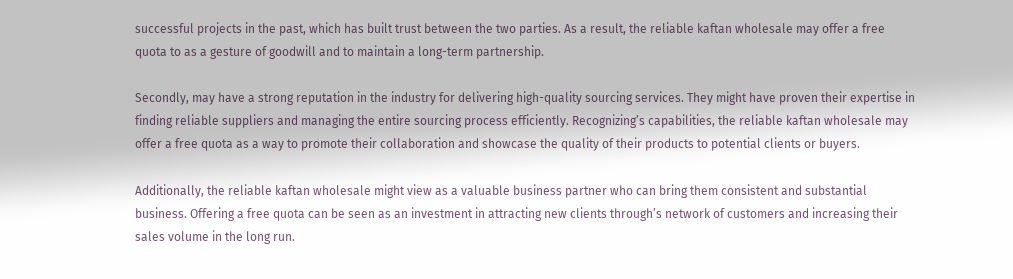successful projects in the past, which has built trust between the two parties. As a result, the reliable kaftan wholesale may offer a free quota to as a gesture of goodwill and to maintain a long-term partnership.

Secondly, may have a strong reputation in the industry for delivering high-quality sourcing services. They might have proven their expertise in finding reliable suppliers and managing the entire sourcing process efficiently. Recognizing’s capabilities, the reliable kaftan wholesale may offer a free quota as a way to promote their collaboration and showcase the quality of their products to potential clients or buyers.

Additionally, the reliable kaftan wholesale might view as a valuable business partner who can bring them consistent and substantial business. Offering a free quota can be seen as an investment in attracting new clients through’s network of customers and increasing their sales volume in the long run.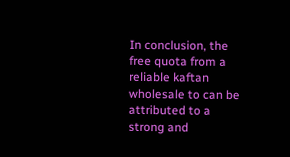In conclusion, the free quota from a reliable kaftan wholesale to can be attributed to a strong and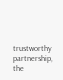trustworthy partnership, the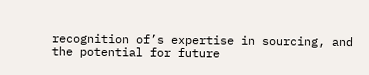recognition of’s expertise in sourcing, and the potential for future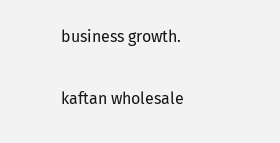business growth.

kaftan wholesale